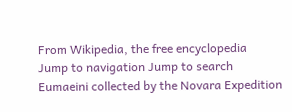From Wikipedia, the free encyclopedia
Jump to navigation Jump to search
Eumaeini collected by the Novara Expedition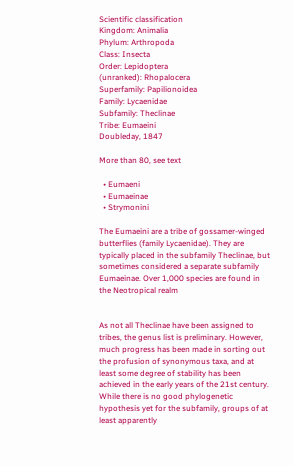Scientific classification
Kingdom: Animalia
Phylum: Arthropoda
Class: Insecta
Order: Lepidoptera
(unranked): Rhopalocera
Superfamily: Papilionoidea
Family: Lycaenidae
Subfamily: Theclinae
Tribe: Eumaeini
Doubleday, 1847

More than 80, see text

  • Eumaeni
  • Eumaeinae
  • Strymonini

The Eumaeini are a tribe of gossamer-winged butterflies (family Lycaenidae). They are typically placed in the subfamily Theclinae, but sometimes considered a separate subfamily Eumaeinae. Over 1,000 species are found in the Neotropical realm


As not all Theclinae have been assigned to tribes, the genus list is preliminary. However, much progress has been made in sorting out the profusion of synonymous taxa, and at least some degree of stability has been achieved in the early years of the 21st century. While there is no good phylogenetic hypothesis yet for the subfamily, groups of at least apparently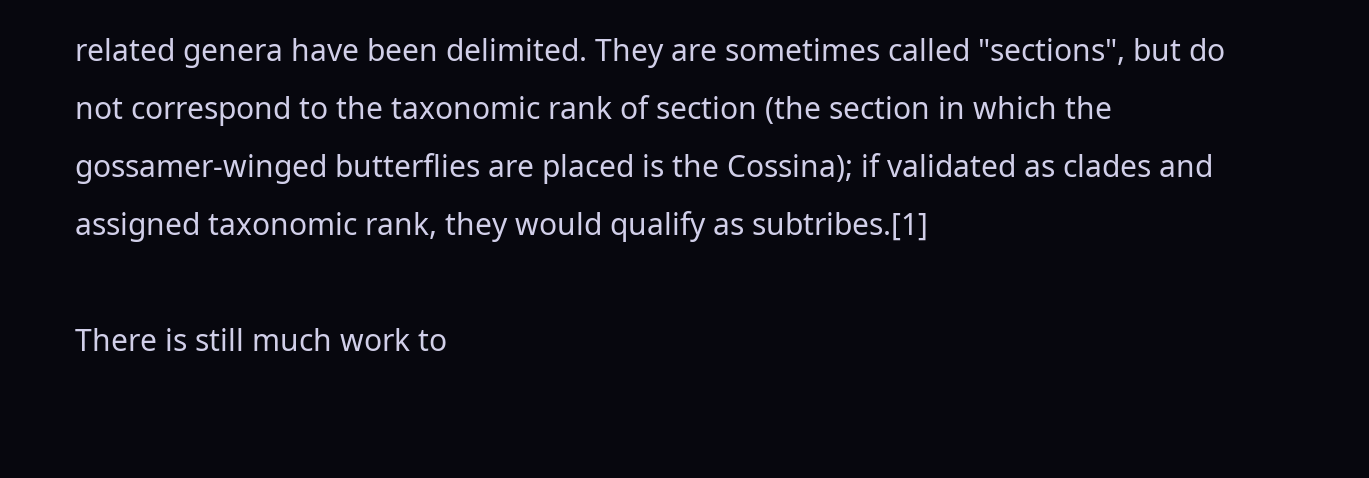related genera have been delimited. They are sometimes called "sections", but do not correspond to the taxonomic rank of section (the section in which the gossamer-winged butterflies are placed is the Cossina); if validated as clades and assigned taxonomic rank, they would qualify as subtribes.[1]

There is still much work to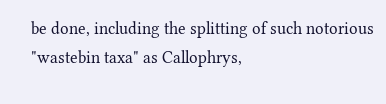be done, including the splitting of such notorious "wastebin taxa" as Callophrys,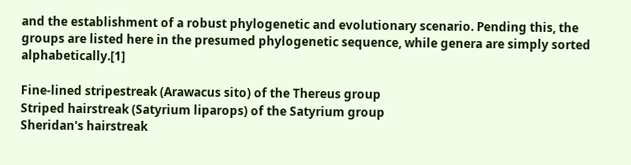and the establishment of a robust phylogenetic and evolutionary scenario. Pending this, the groups are listed here in the presumed phylogenetic sequence, while genera are simply sorted alphabetically.[1]

Fine-lined stripestreak (Arawacus sito) of the Thereus group
Striped hairstreak (Satyrium liparops) of the Satyrium group
Sheridan's hairstreak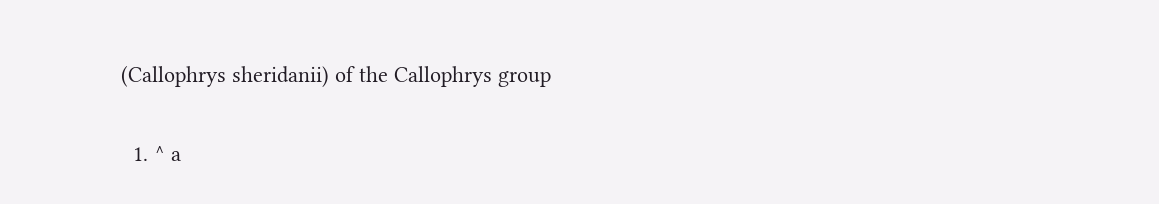(Callophrys sheridanii) of the Callophrys group


  1. ^ a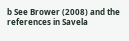b See Brower (2008) and the references in Savela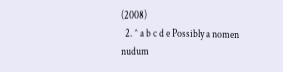(2008)
  2. ^ a b c d e Possibly a nomen nudum